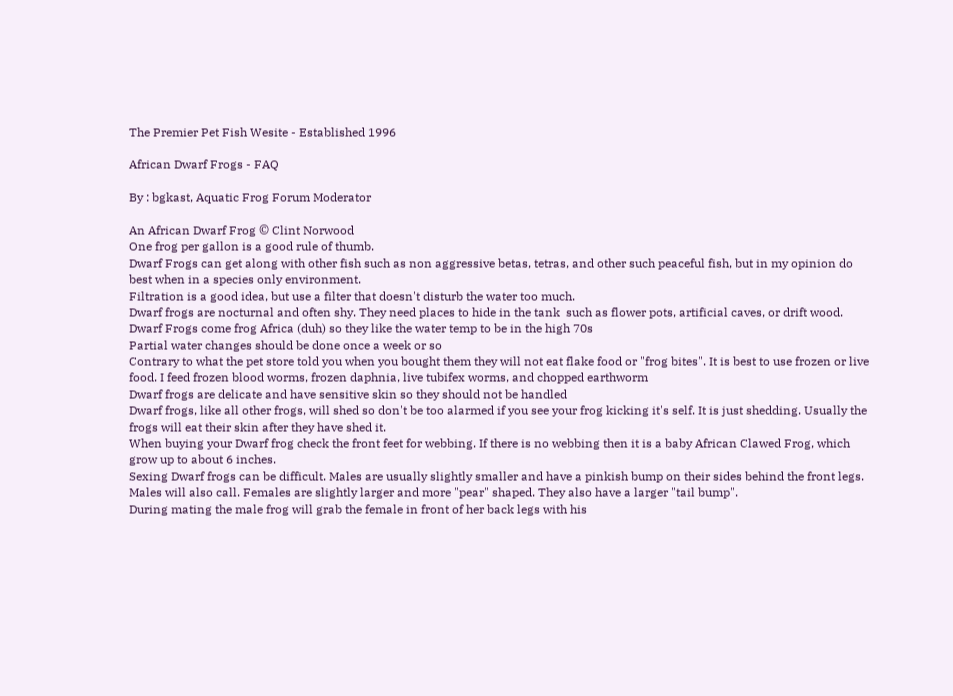The Premier Pet Fish Wesite - Established 1996

African Dwarf Frogs - FAQ

By : bgkast, Aquatic Frog Forum Moderator

An African Dwarf Frog © Clint Norwood
One frog per gallon is a good rule of thumb.
Dwarf Frogs can get along with other fish such as non aggressive betas, tetras, and other such peaceful fish, but in my opinion do best when in a species only environment.
Filtration is a good idea, but use a filter that doesn't disturb the water too much.
Dwarf frogs are nocturnal and often shy. They need places to hide in the tank  such as flower pots, artificial caves, or drift wood.
Dwarf Frogs come frog Africa (duh) so they like the water temp to be in the high 70s
Partial water changes should be done once a week or so
Contrary to what the pet store told you when you bought them they will not eat flake food or "frog bites". It is best to use frozen or live food. I feed frozen blood worms, frozen daphnia, live tubifex worms, and chopped earthworm
Dwarf frogs are delicate and have sensitive skin so they should not be handled
Dwarf frogs, like all other frogs, will shed so don't be too alarmed if you see your frog kicking it's self. It is just shedding. Usually the frogs will eat their skin after they have shed it.
When buying your Dwarf frog check the front feet for webbing. If there is no webbing then it is a baby African Clawed Frog, which grow up to about 6 inches.
Sexing Dwarf frogs can be difficult. Males are usually slightly smaller and have a pinkish bump on their sides behind the front legs. Males will also call. Females are slightly larger and more "pear" shaped. They also have a larger "tail bump".
During mating the male frog will grab the female in front of her back legs with his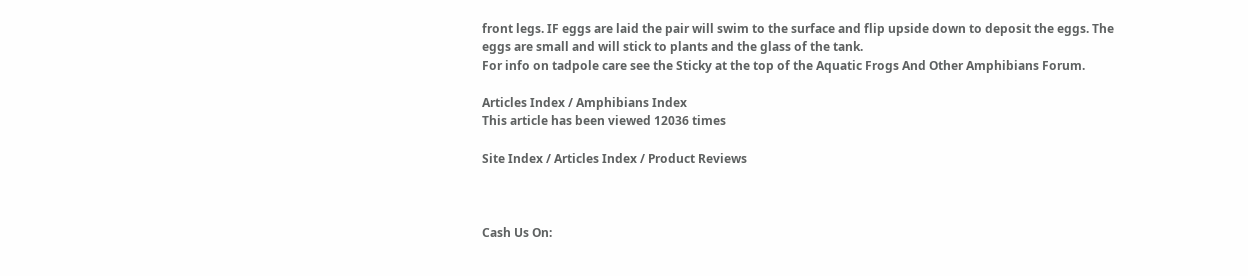front legs. IF eggs are laid the pair will swim to the surface and flip upside down to deposit the eggs. The eggs are small and will stick to plants and the glass of the tank.
For info on tadpole care see the Sticky at the top of the Aquatic Frogs And Other Amphibians Forum.

Articles Index / Amphibians Index
This article has been viewed 12036 times

Site Index / Articles Index / Product Reviews



Cash Us On: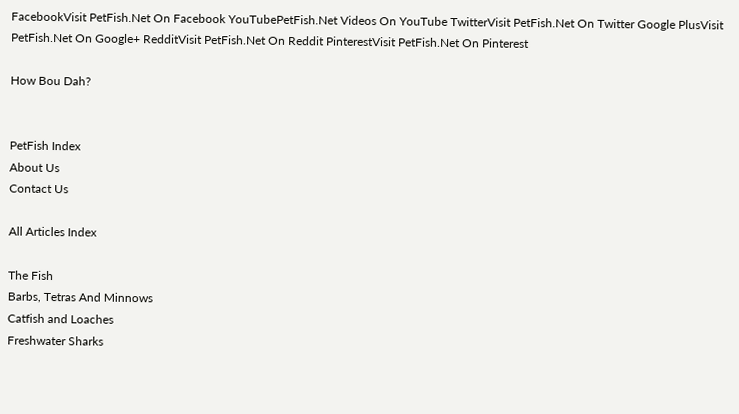FacebookVisit PetFish.Net On Facebook YouTubePetFish.Net Videos On YouTube TwitterVisit PetFish.Net On Twitter Google PlusVisit PetFish.Net On Google+ RedditVisit PetFish.Net On Reddit PinterestVisit PetFish.Net On Pinterest

How Bou Dah?


PetFish Index
About Us
Contact Us

All Articles Index

The Fish
Barbs, Tetras And Minnows
Catfish and Loaches
Freshwater Sharks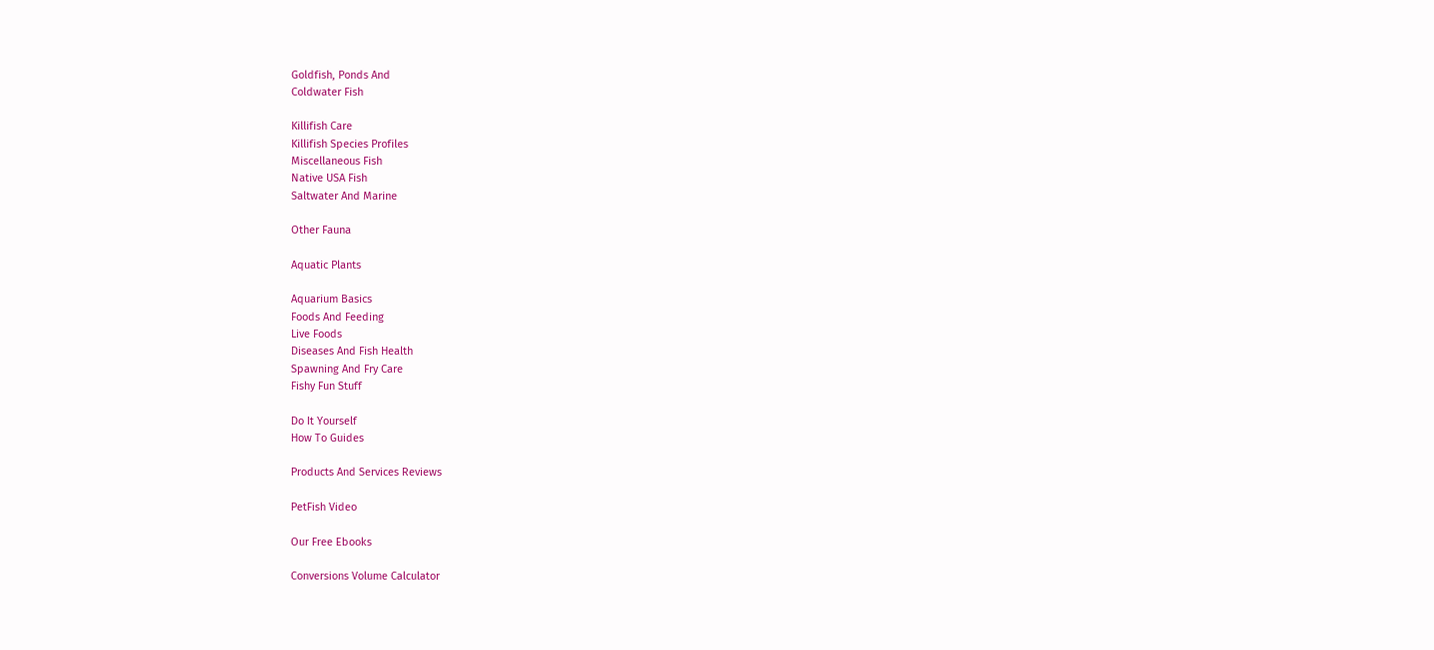Goldfish, Ponds And
Coldwater Fish

Killifish Care
Killifish Species Profiles
Miscellaneous Fish
Native USA Fish
Saltwater And Marine

Other Fauna

Aquatic Plants

Aquarium Basics
Foods And Feeding
Live Foods
Diseases And Fish Health
Spawning And Fry Care
Fishy Fun Stuff

Do It Yourself
How To Guides

Products And Services Reviews

PetFish Video

Our Free Ebooks

Conversions Volume Calculator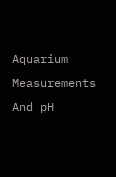Aquarium Measurements And pH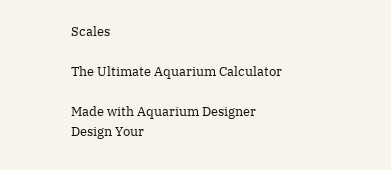Scales

The Ultimate Aquarium Calculator

Made with Aquarium Designer
Design Your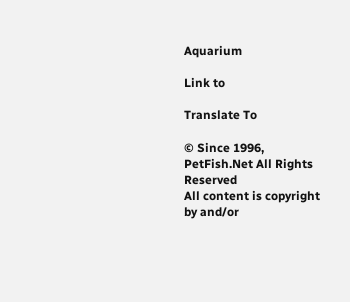Aquarium

Link to

Translate To

© Since 1996, PetFish.Net All Rights Reserved
All content is copyright by and/or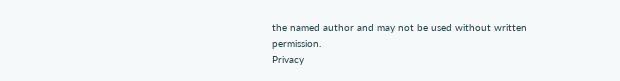the named author and may not be used without written permission.
Privacy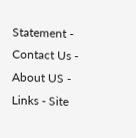Statement - Contact Us - About US - Links - Site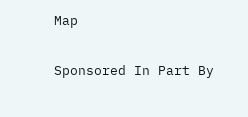Map

Sponsored In Part By